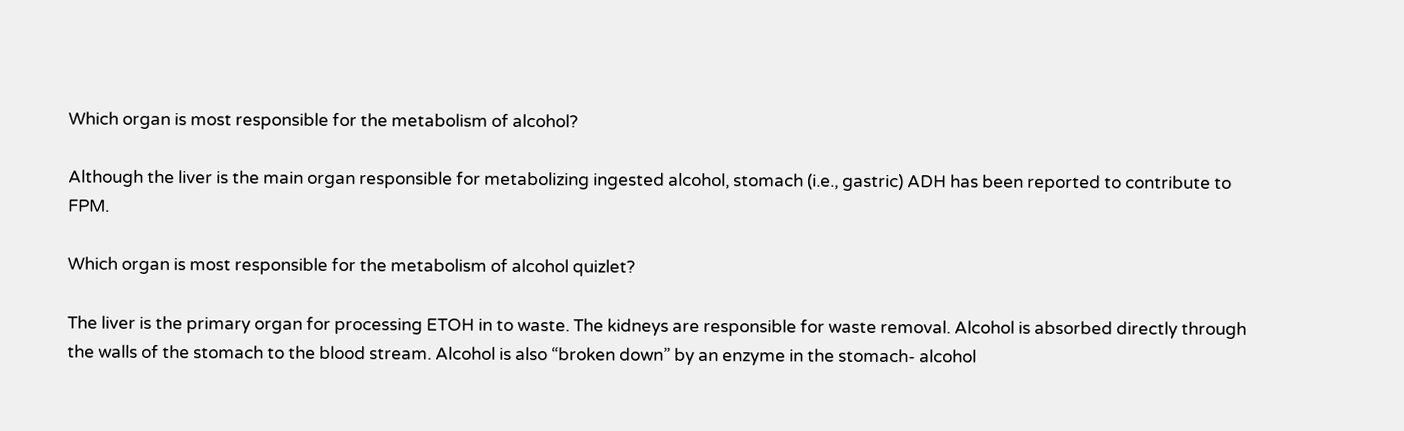Which organ is most responsible for the metabolism of alcohol?

Although the liver is the main organ responsible for metabolizing ingested alcohol, stomach (i.e., gastric) ADH has been reported to contribute to FPM.

Which organ is most responsible for the metabolism of alcohol quizlet?

The liver is the primary organ for processing ETOH in to waste. The kidneys are responsible for waste removal. Alcohol is absorbed directly through the walls of the stomach to the blood stream. Alcohol is also “broken down” by an enzyme in the stomach- alcohol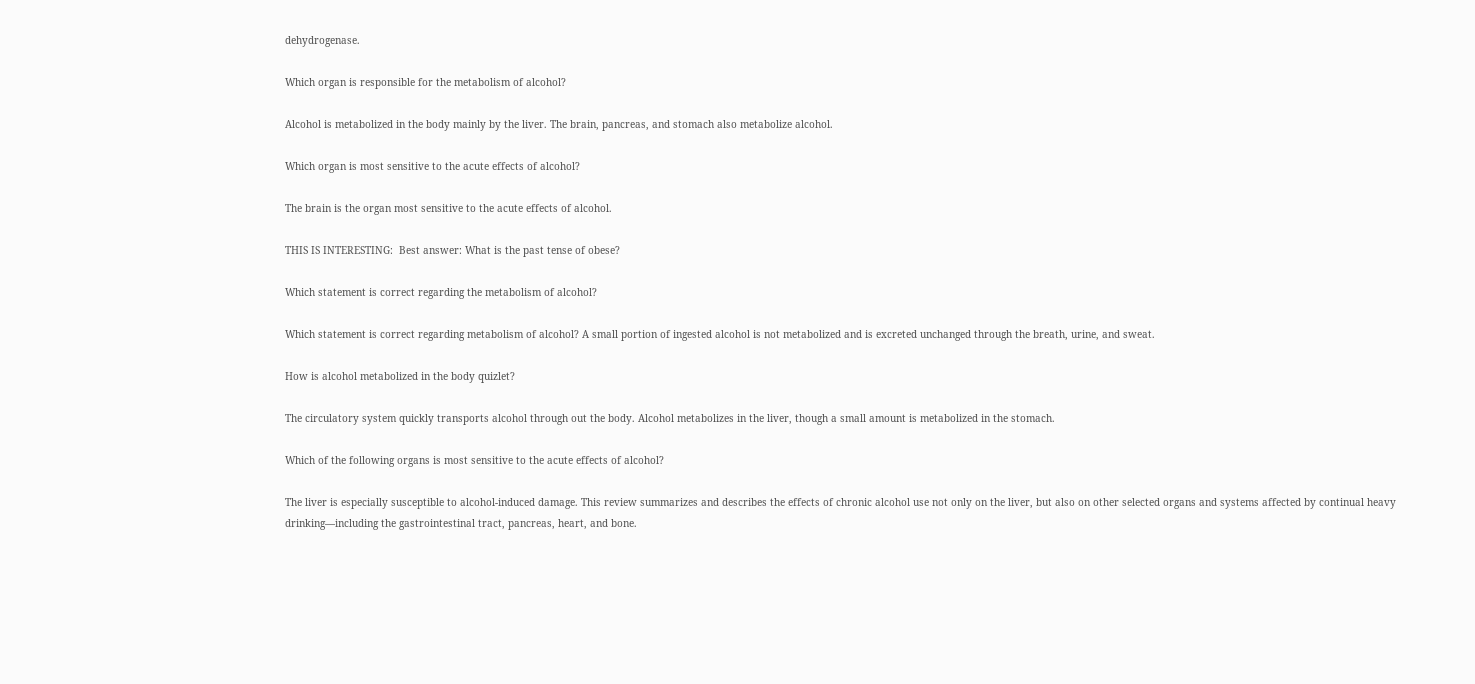dehydrogenase.

Which organ is responsible for the metabolism of alcohol?

Alcohol is metabolized in the body mainly by the liver. The brain, pancreas, and stomach also metabolize alcohol.

Which organ is most sensitive to the acute effects of alcohol?

The brain is the organ most sensitive to the acute effects of alcohol.

THIS IS INTERESTING:  Best answer: What is the past tense of obese?

Which statement is correct regarding the metabolism of alcohol?

Which statement is correct regarding metabolism of alcohol? A small portion of ingested alcohol is not metabolized and is excreted unchanged through the breath, urine, and sweat.

How is alcohol metabolized in the body quizlet?

The circulatory system quickly transports alcohol through out the body. Alcohol metabolizes in the liver, though a small amount is metabolized in the stomach.

Which of the following organs is most sensitive to the acute effects of alcohol?

The liver is especially susceptible to alcohol-induced damage. This review summarizes and describes the effects of chronic alcohol use not only on the liver, but also on other selected organs and systems affected by continual heavy drinking—including the gastrointestinal tract, pancreas, heart, and bone.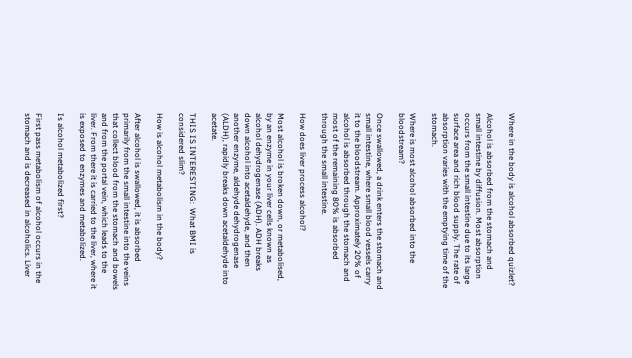Where in the body is alcohol absorbed quizlet?

Alcohol is absorbed from the stomach and small intestine by diffusion. Most absorption occurs from the small intestine due to its large surface area and rich blood supply. The rate of absorption varies with the emptying time of the stomach.

Where is most alcohol absorbed into the bloodstream?

Once swallowed, a drink enters the stomach and small intestine, where small blood vessels carry it to the bloodstream. Approximately 20% of alcohol is absorbed through the stomach and most of the remaining 80% is absorbed through the small intestine.

How does liver process alcohol?

Most alcohol is broken down, or metabolised, by an enzyme in your liver cells known as alcohol dehydrogenase (ADH). ADH breaks down alcohol into acetaldehyde, and then another enzyme, aldehyde dehydrogenase (ALDH), rapidly breaks down acetaldehyde into acetate.

THIS IS INTERESTING:  What BMI is considered slim?

How is alcohol metabolism in the body?

After alcohol is swallowed, it is absorbed primarily from the small intestine into the veins that collect blood from the stomach and bowels and from the portal vein, which leads to the liver. From there it is carried to the liver, where it is exposed to enzymes and metabolized.

Is alcohol metabolized first?

First pass metabolism of alcohol occurs in the stomach and is decreased in alcoholics. Liver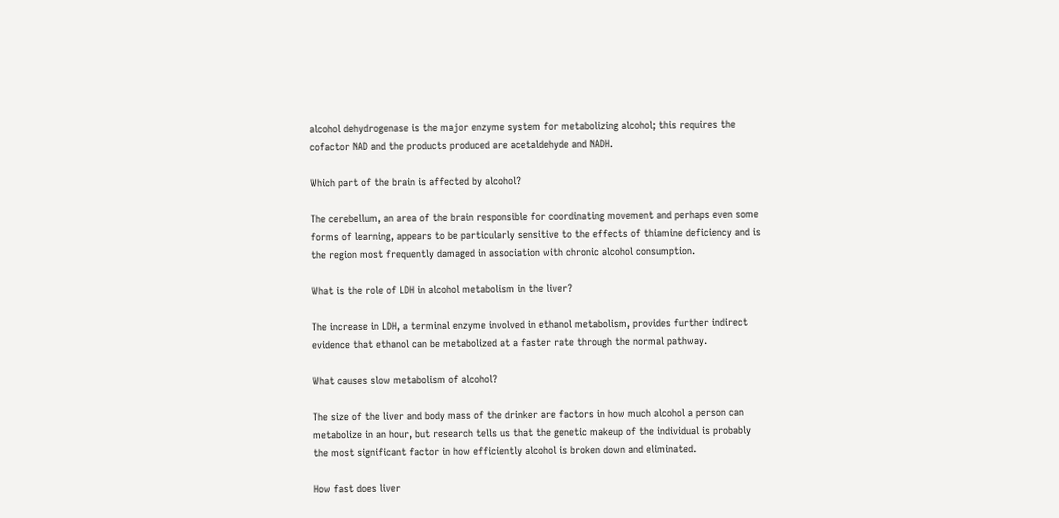alcohol dehydrogenase is the major enzyme system for metabolizing alcohol; this requires the cofactor NAD and the products produced are acetaldehyde and NADH.

Which part of the brain is affected by alcohol?

The cerebellum, an area of the brain responsible for coordinating movement and perhaps even some forms of learning, appears to be particularly sensitive to the effects of thiamine deficiency and is the region most frequently damaged in association with chronic alcohol consumption.

What is the role of LDH in alcohol metabolism in the liver?

The increase in LDH, a terminal enzyme involved in ethanol metabolism, provides further indirect evidence that ethanol can be metabolized at a faster rate through the normal pathway.

What causes slow metabolism of alcohol?

The size of the liver and body mass of the drinker are factors in how much alcohol a person can metabolize in an hour, but research tells us that the genetic makeup of the individual is probably the most significant factor in how efficiently alcohol is broken down and eliminated.

How fast does liver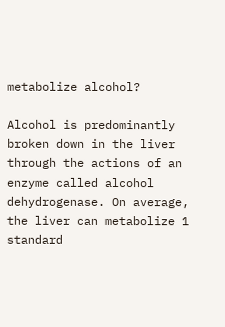metabolize alcohol?

Alcohol is predominantly broken down in the liver through the actions of an enzyme called alcohol dehydrogenase. On average, the liver can metabolize 1 standard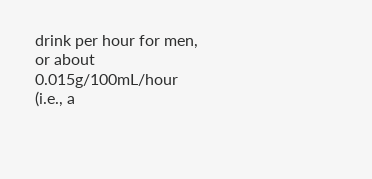drink per hour for men, or about 0.015g/100mL/hour (i.e., a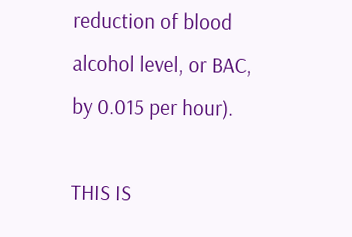reduction of blood alcohol level, or BAC, by 0.015 per hour).

THIS IS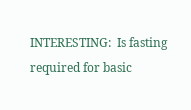INTERESTING:  Is fasting required for basic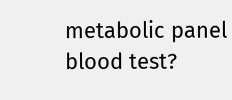metabolic panel blood test?